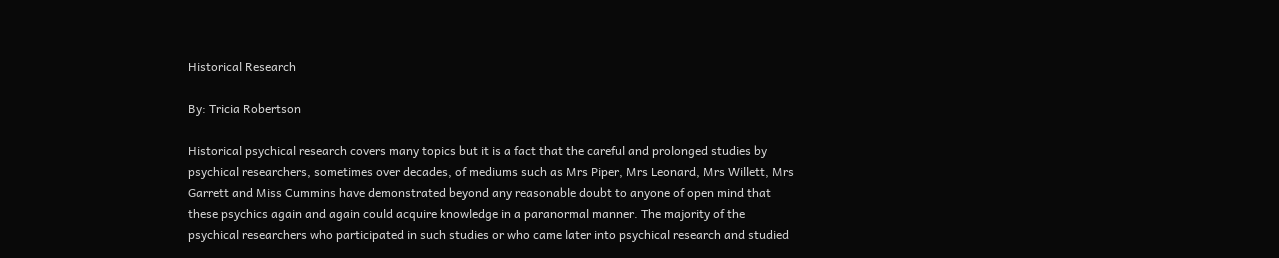Historical Research

By: Tricia Robertson

Historical psychical research covers many topics but it is a fact that the careful and prolonged studies by psychical researchers, sometimes over decades, of mediums such as Mrs Piper, Mrs Leonard, Mrs Willett, Mrs Garrett and Miss Cummins have demonstrated beyond any reasonable doubt to anyone of open mind that these psychics again and again could acquire knowledge in a paranormal manner. The majority of the psychical researchers who participated in such studies or who came later into psychical research and studied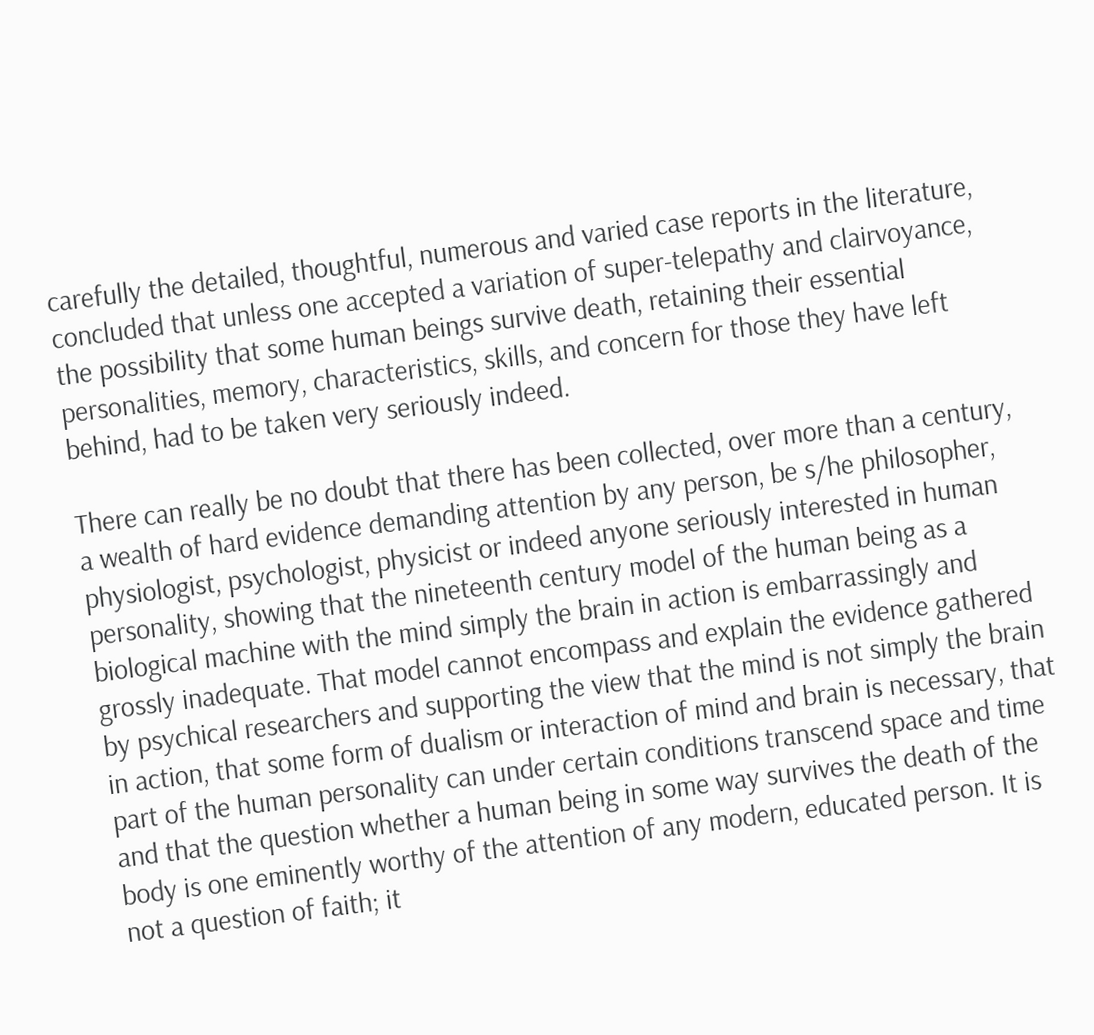carefully the detailed, thoughtful, numerous and varied case reports in the literature, concluded that unless one accepted a variation of super-telepathy and clairvoyance, the possibility that some human beings survive death, retaining their essential personalities, memory, characteristics, skills, and concern for those they have left behind, had to be taken very seriously indeed.

There can really be no doubt that there has been collected, over more than a century, a wealth of hard evidence demanding attention by any person, be s/he philosopher, physiologist, psychologist, physicist or indeed anyone seriously interested in human personality, showing that the nineteenth century model of the human being as a biological machine with the mind simply the brain in action is embarrassingly and grossly inadequate. That model cannot encompass and explain the evidence gathered by psychical researchers and supporting the view that the mind is not simply the brain in action, that some form of dualism or interaction of mind and brain is necessary, that part of the human personality can under certain conditions transcend space and time and that the question whether a human being in some way survives the death of the body is one eminently worthy of the attention of any modern, educated person. It is not a question of faith; it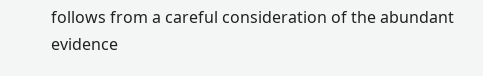follows from a careful consideration of the abundant evidence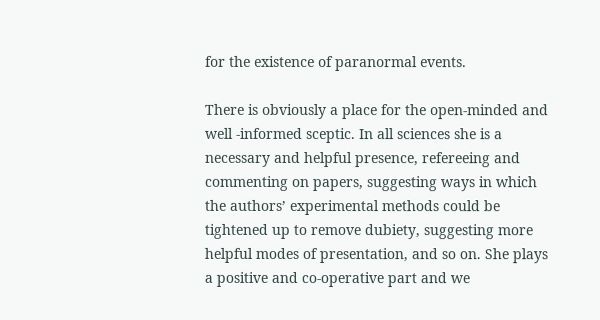for the existence of paranormal events.

There is obviously a place for the open-minded and well -informed sceptic. In all sciences she is a necessary and helpful presence, refereeing and commenting on papers, suggesting ways in which the authors’ experimental methods could be tightened up to remove dubiety, suggesting more helpful modes of presentation, and so on. She plays a positive and co-operative part and we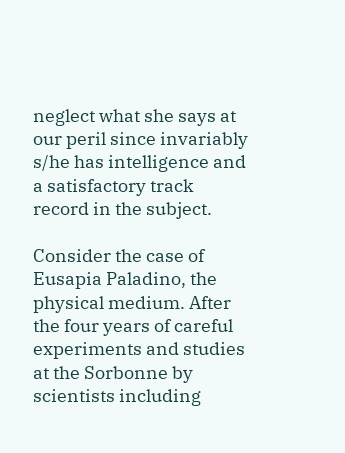neglect what she says at our peril since invariably s/he has intelligence and a satisfactory track record in the subject.

Consider the case of Eusapia Paladino, the physical medium. After the four years of careful experiments and studies at the Sorbonne by scientists including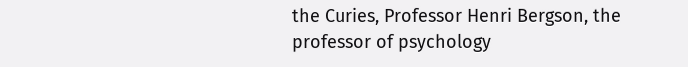the Curies, Professor Henri Bergson, the professor of psychology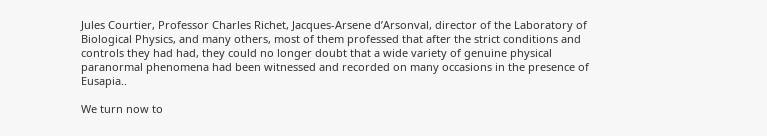Jules Courtier, Professor Charles Richet, Jacques-Arsene d’Arsonval, director of the Laboratory of Biological Physics, and many others, most of them professed that after the strict conditions and controls they had had, they could no longer doubt that a wide variety of genuine physical paranormal phenomena had been witnessed and recorded on many occasions in the presence of Eusapia..

We turn now to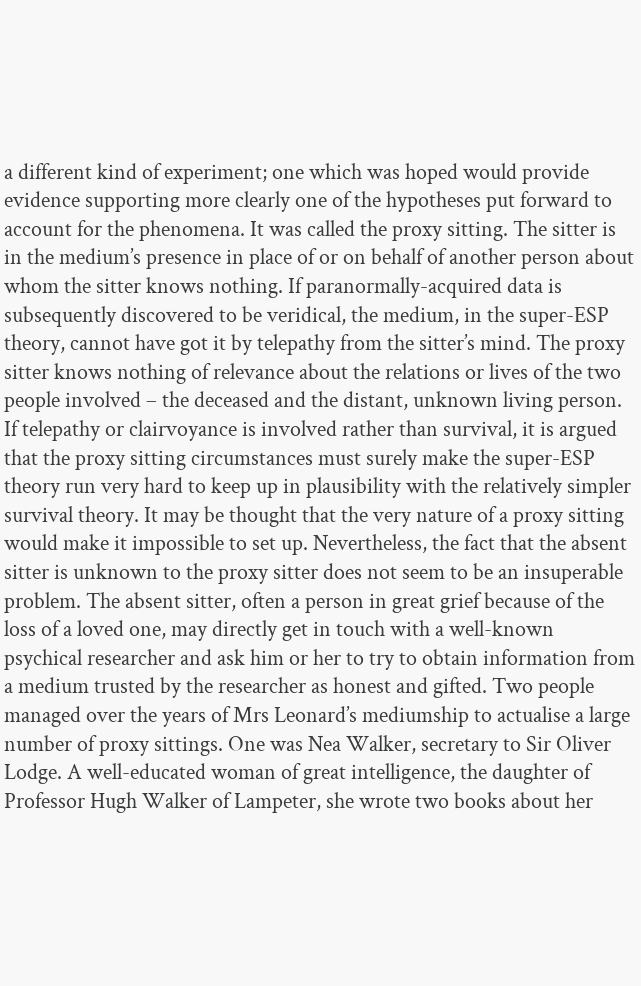a different kind of experiment; one which was hoped would provide evidence supporting more clearly one of the hypotheses put forward to account for the phenomena. It was called the proxy sitting. The sitter is in the medium’s presence in place of or on behalf of another person about whom the sitter knows nothing. If paranormally-acquired data is subsequently discovered to be veridical, the medium, in the super-ESP theory, cannot have got it by telepathy from the sitter’s mind. The proxy sitter knows nothing of relevance about the relations or lives of the two people involved – the deceased and the distant, unknown living person. If telepathy or clairvoyance is involved rather than survival, it is argued that the proxy sitting circumstances must surely make the super-ESP theory run very hard to keep up in plausibility with the relatively simpler survival theory. It may be thought that the very nature of a proxy sitting would make it impossible to set up. Nevertheless, the fact that the absent sitter is unknown to the proxy sitter does not seem to be an insuperable problem. The absent sitter, often a person in great grief because of the loss of a loved one, may directly get in touch with a well-known psychical researcher and ask him or her to try to obtain information from a medium trusted by the researcher as honest and gifted. Two people managed over the years of Mrs Leonard’s mediumship to actualise a large number of proxy sittings. One was Nea Walker, secretary to Sir Oliver Lodge. A well-educated woman of great intelligence, the daughter of Professor Hugh Walker of Lampeter, she wrote two books about her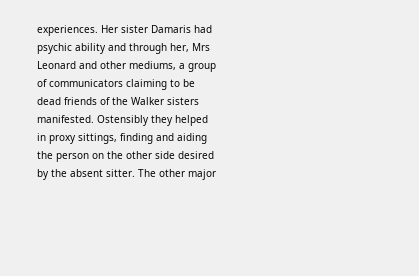experiences. Her sister Damaris had psychic ability and through her, Mrs Leonard and other mediums, a group of communicators claiming to be dead friends of the Walker sisters manifested. Ostensibly they helped in proxy sittings, finding and aiding the person on the other side desired by the absent sitter. The other major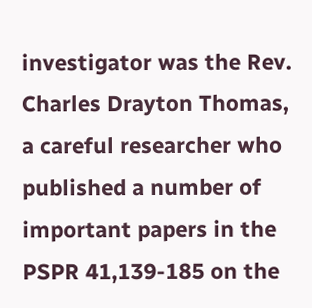investigator was the Rev. Charles Drayton Thomas, a careful researcher who published a number of important papers in the PSPR 41,139-185 on the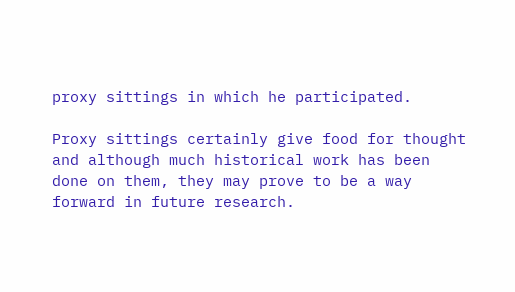proxy sittings in which he participated.

Proxy sittings certainly give food for thought and although much historical work has been done on them, they may prove to be a way forward in future research.